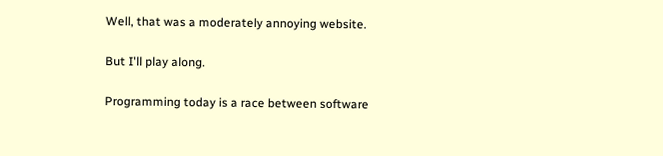Well, that was a moderately annoying website.

But I'll play along.

Programming today is a race between software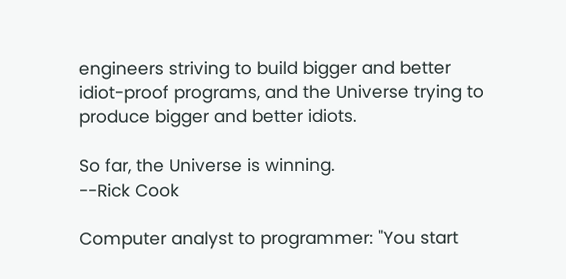engineers striving to build bigger and better idiot-proof programs, and the Universe trying to produce bigger and better idiots.

So far, the Universe is winning.
--Rick Cook

Computer analyst to programmer: "You start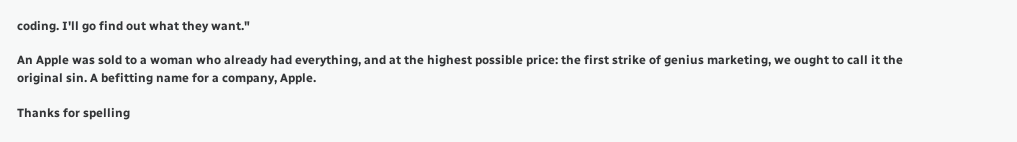coding. I'll go find out what they want."

An Apple was sold to a woman who already had everything, and at the highest possible price: the first strike of genius marketing, we ought to call it the original sin. A befitting name for a company, Apple.

Thanks for spelling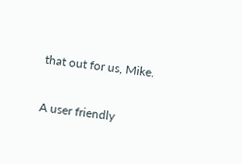that out for us, Mike.

A user friendly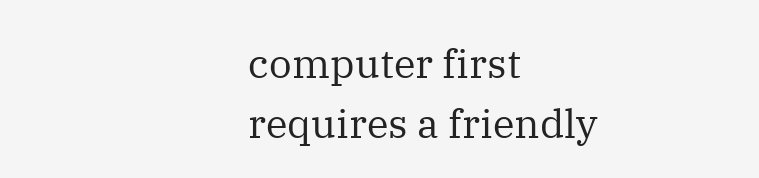computer first requires a friendly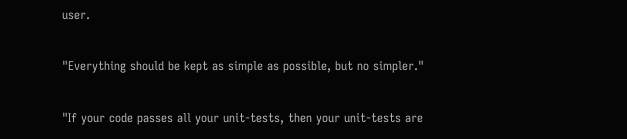user.

"Everything should be kept as simple as possible, but no simpler."

"If your code passes all your unit-tests, then your unit-tests are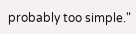probably too simple."